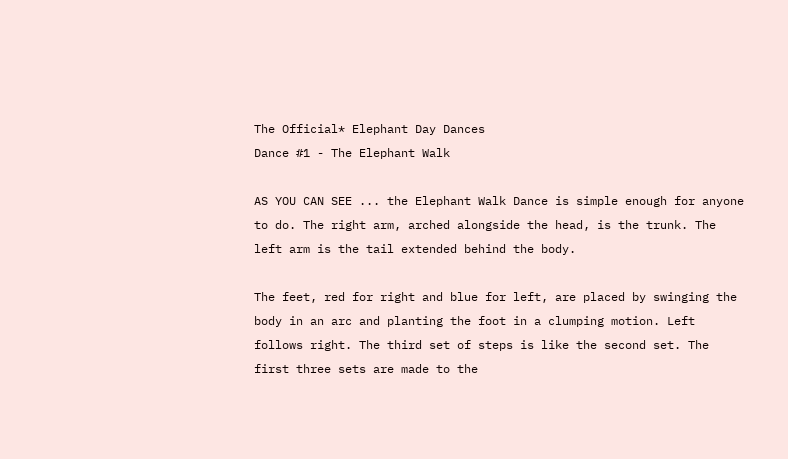The Official* Elephant Day Dances
Dance #1 - The Elephant Walk

AS YOU CAN SEE ... the Elephant Walk Dance is simple enough for anyone to do. The right arm, arched alongside the head, is the trunk. The left arm is the tail extended behind the body.

The feet, red for right and blue for left, are placed by swinging the body in an arc and planting the foot in a clumping motion. Left follows right. The third set of steps is like the second set. The first three sets are made to the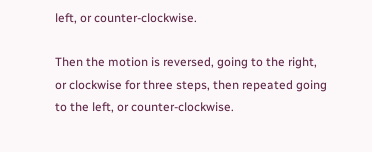left, or counter-clockwise.

Then the motion is reversed, going to the right, or clockwise for three steps, then repeated going to the left, or counter-clockwise.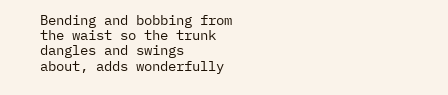Bending and bobbing from the waist so the trunk dangles and swings about, adds wonderfully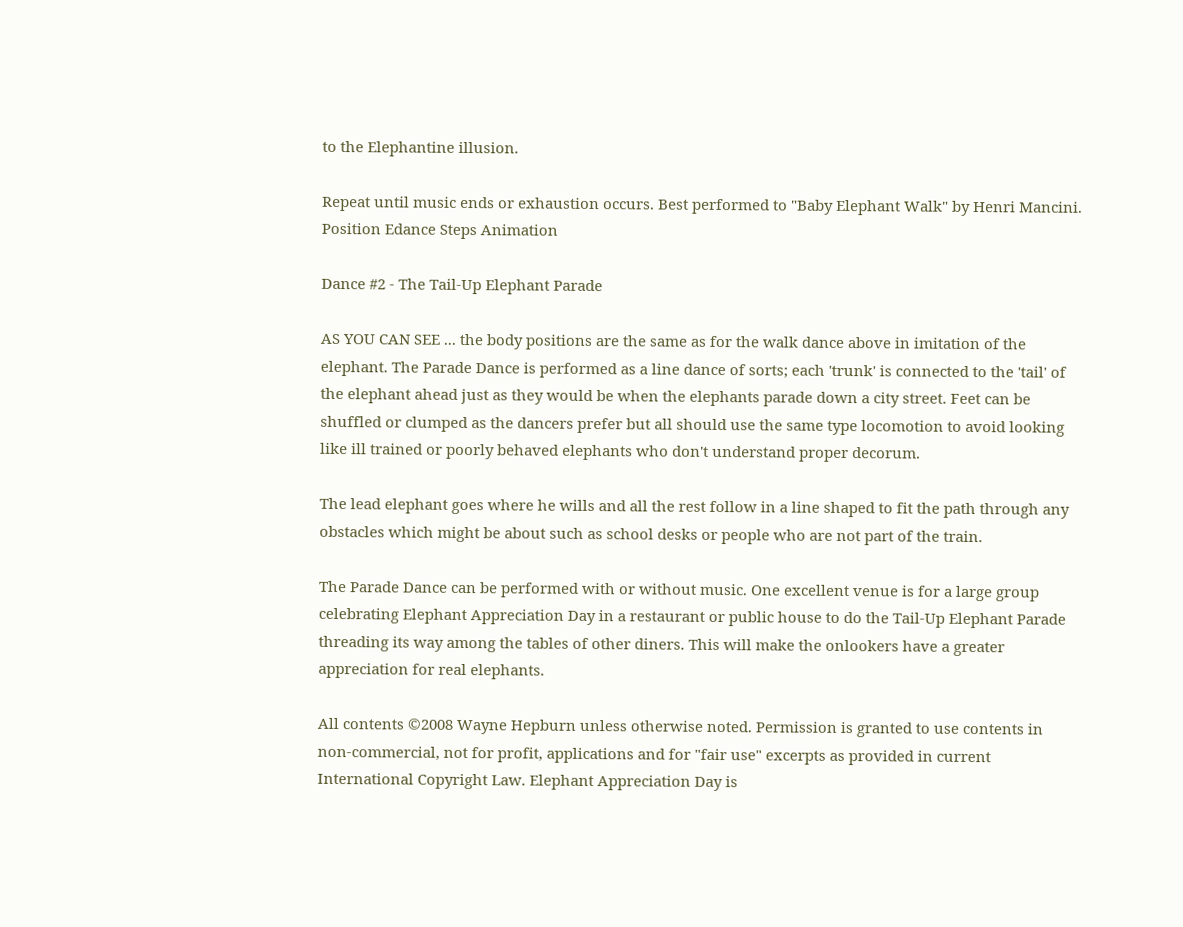to the Elephantine illusion.

Repeat until music ends or exhaustion occurs. Best performed to "Baby Elephant Walk" by Henri Mancini.
Position Edance Steps Animation

Dance #2 - The Tail-Up Elephant Parade

AS YOU CAN SEE ... the body positions are the same as for the walk dance above in imitation of the elephant. The Parade Dance is performed as a line dance of sorts; each 'trunk' is connected to the 'tail' of the elephant ahead just as they would be when the elephants parade down a city street. Feet can be shuffled or clumped as the dancers prefer but all should use the same type locomotion to avoid looking like ill trained or poorly behaved elephants who don't understand proper decorum.

The lead elephant goes where he wills and all the rest follow in a line shaped to fit the path through any obstacles which might be about such as school desks or people who are not part of the train.

The Parade Dance can be performed with or without music. One excellent venue is for a large group celebrating Elephant Appreciation Day in a restaurant or public house to do the Tail-Up Elephant Parade threading its way among the tables of other diners. This will make the onlookers have a greater appreciation for real elephants.

All contents ©2008 Wayne Hepburn unless otherwise noted. Permission is granted to use contents in non-commercial, not for profit, applications and for "fair use" excerpts as provided in current International Copyright Law. Elephant Appreciation Day is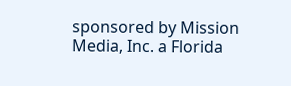sponsored by Mission Media, Inc. a Florida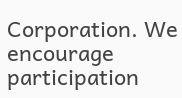Corporation. We encourage participation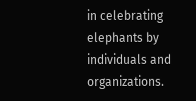in celebrating elephants by individuals and organizations.